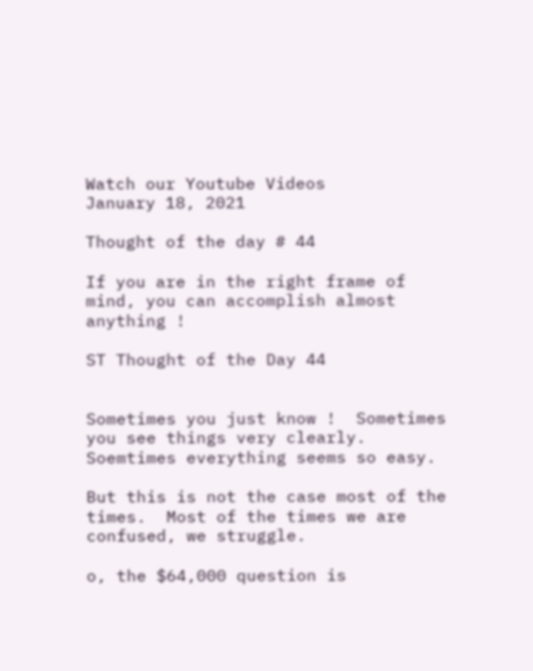Watch our Youtube Videos
January 18, 2021

Thought of the day # 44

If you are in the right frame of mind, you can accomplish almost anything !

ST Thought of the Day 44


Sometimes you just know !  Sometimes you see things very clearly.  Soemtimes everything seems so easy.

But this is not the case most of the times.  Most of the times we are confused, we struggle.

o, the $64,000 question is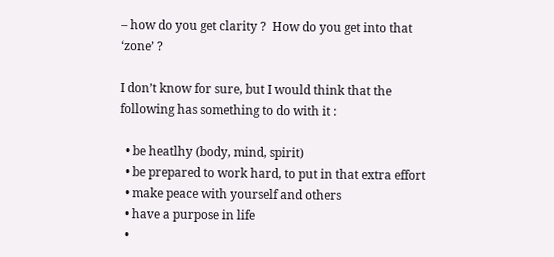– how do you get clarity ?  How do you get into that ‘zone’ ?

I don’t know for sure, but I would think that the following has something to do with it :

  • be heatlhy (body, mind, spirit)
  • be prepared to work hard, to put in that extra effort
  • make peace with yourself and others
  • have a purpose in life
  •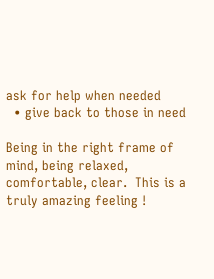ask for help when needed
  • give back to those in need

Being in the right frame of mind, being relaxed, comfortable, clear.  This is a truly amazing feeling !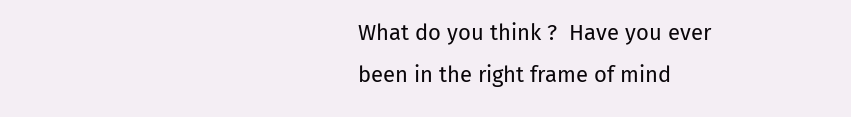What do you think ?  Have you ever been in the right frame of mind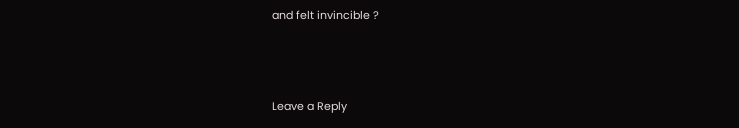and felt invincible ?



Leave a Reply